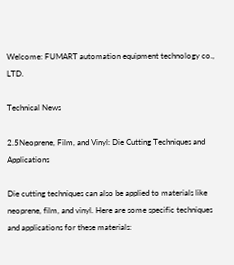Welcome: FUMART automation equipment technology co., LTD.

Technical News

2.5Neoprene, Film, and Vinyl: Die Cutting Techniques and Applications

Die cutting techniques can also be applied to materials like neoprene, film, and vinyl. Here are some specific techniques and applications for these materials: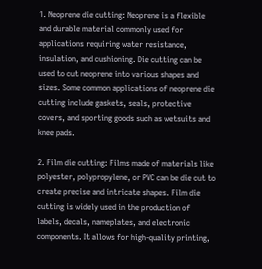1. Neoprene die cutting: Neoprene is a flexible and durable material commonly used for applications requiring water resistance, insulation, and cushioning. Die cutting can be used to cut neoprene into various shapes and sizes. Some common applications of neoprene die cutting include gaskets, seals, protective covers, and sporting goods such as wetsuits and knee pads.

2. Film die cutting: Films made of materials like polyester, polypropylene, or PVC can be die cut to create precise and intricate shapes. Film die cutting is widely used in the production of labels, decals, nameplates, and electronic components. It allows for high-quality printing,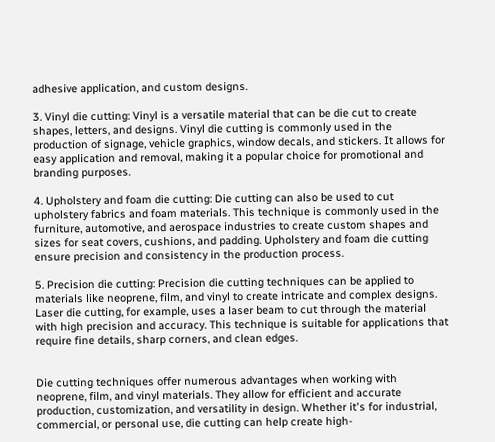adhesive application, and custom designs.

3. Vinyl die cutting: Vinyl is a versatile material that can be die cut to create shapes, letters, and designs. Vinyl die cutting is commonly used in the production of signage, vehicle graphics, window decals, and stickers. It allows for easy application and removal, making it a popular choice for promotional and branding purposes.

4. Upholstery and foam die cutting: Die cutting can also be used to cut upholstery fabrics and foam materials. This technique is commonly used in the furniture, automotive, and aerospace industries to create custom shapes and sizes for seat covers, cushions, and padding. Upholstery and foam die cutting ensure precision and consistency in the production process.

5. Precision die cutting: Precision die cutting techniques can be applied to materials like neoprene, film, and vinyl to create intricate and complex designs. Laser die cutting, for example, uses a laser beam to cut through the material with high precision and accuracy. This technique is suitable for applications that require fine details, sharp corners, and clean edges.


Die cutting techniques offer numerous advantages when working with neoprene, film, and vinyl materials. They allow for efficient and accurate production, customization, and versatility in design. Whether it's for industrial, commercial, or personal use, die cutting can help create high-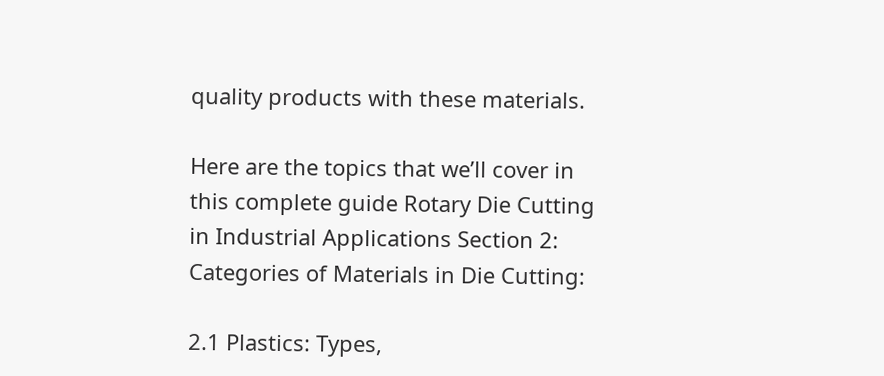quality products with these materials.

Here are the topics that we’ll cover in this complete guide Rotary Die Cutting in Industrial Applications Section 2: Categories of Materials in Die Cutting:

2.1 Plastics: Types,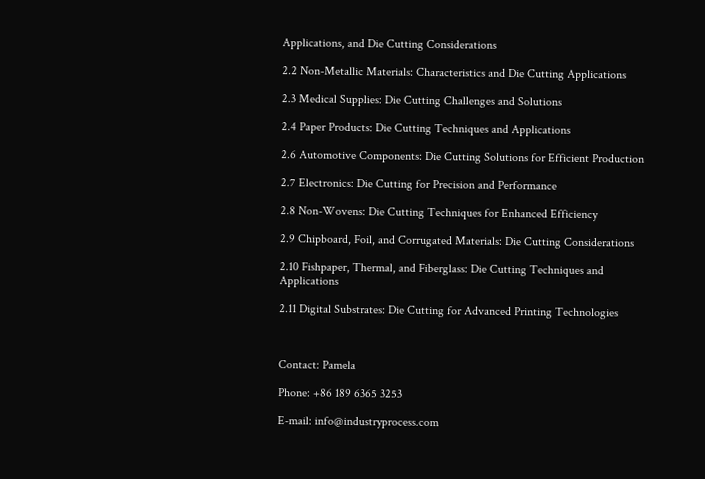Applications, and Die Cutting Considerations

2.2 Non-Metallic Materials: Characteristics and Die Cutting Applications

2.3 Medical Supplies: Die Cutting Challenges and Solutions

2.4 Paper Products: Die Cutting Techniques and Applications

2.6 Automotive Components: Die Cutting Solutions for Efficient Production

2.7 Electronics: Die Cutting for Precision and Performance

2.8 Non-Wovens: Die Cutting Techniques for Enhanced Efficiency

2.9 Chipboard, Foil, and Corrugated Materials: Die Cutting Considerations

2.10 Fishpaper, Thermal, and Fiberglass: Die Cutting Techniques and Applications

2.11 Digital Substrates: Die Cutting for Advanced Printing Technologies



Contact: Pamela

Phone: +86 189 6365 3253

E-mail: info@industryprocess.com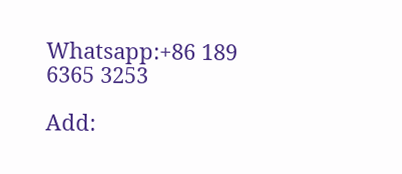Whatsapp:+86 189 6365 3253

Add: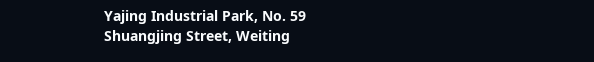Yajing Industrial Park, No. 59 Shuangjing Street, Weiting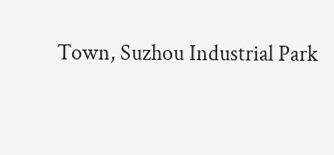Town, Suzhou Industrial Park